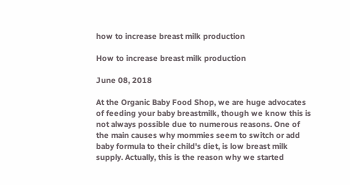how to increase breast milk production

How to increase breast milk production

June 08, 2018

At the Organic Baby Food Shop, we are huge advocates of feeding your baby breastmilk, though we know this is not always possible due to numerous reasons. One of the main causes why mommies seem to switch or add baby formula to their child's diet, is low breast milk supply. Actually, this is the reason why we started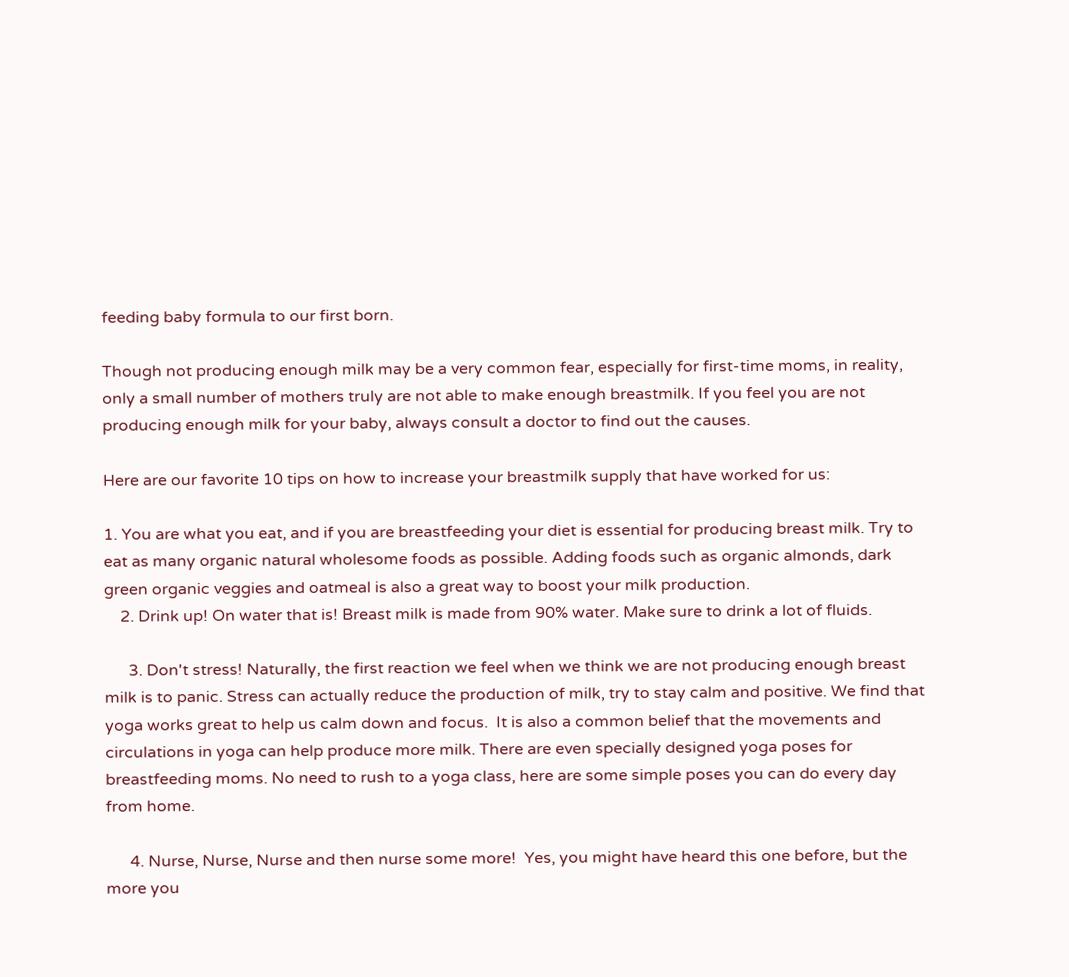feeding baby formula to our first born.

Though not producing enough milk may be a very common fear, especially for first-time moms, in reality, only a small number of mothers truly are not able to make enough breastmilk. If you feel you are not producing enough milk for your baby, always consult a doctor to find out the causes.

Here are our favorite 10 tips on how to increase your breastmilk supply that have worked for us:

1. You are what you eat, and if you are breastfeeding your diet is essential for producing breast milk. Try to eat as many organic natural wholesome foods as possible. Adding foods such as organic almonds, dark green organic veggies and oatmeal is also a great way to boost your milk production.
    2. Drink up! On water that is! Breast milk is made from 90% water. Make sure to drink a lot of fluids.

      3. Don't stress! Naturally, the first reaction we feel when we think we are not producing enough breast milk is to panic. Stress can actually reduce the production of milk, try to stay calm and positive. We find that yoga works great to help us calm down and focus.  It is also a common belief that the movements and circulations in yoga can help produce more milk. There are even specially designed yoga poses for breastfeeding moms. No need to rush to a yoga class, here are some simple poses you can do every day from home.

      4. Nurse, Nurse, Nurse and then nurse some more!  Yes, you might have heard this one before, but the more you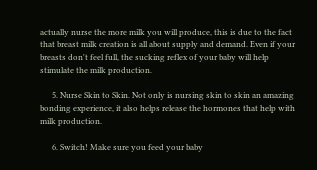actually nurse the more milk you will produce, this is due to the fact that breast milk creation is all about supply and demand. Even if your breasts don't feel full, the sucking reflex of your baby will help stimulate the milk production.

      5. Nurse Skin to Skin. Not only is nursing skin to skin an amazing bonding experience, it also helps release the hormones that help with milk production.

      6. Switch! Make sure you feed your baby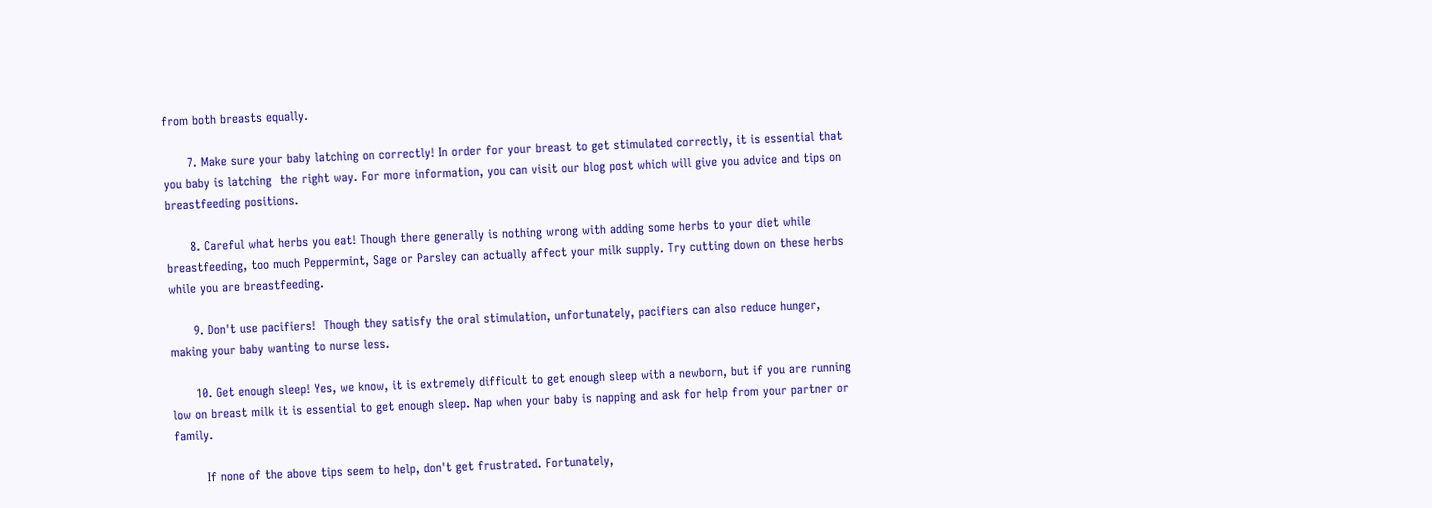from both breasts equally.

      7. Make sure your baby latching on correctly! In order for your breast to get stimulated correctly, it is essential that you baby is latching  the right way. For more information, you can visit our blog post which will give you advice and tips on breastfeeding positions.

      8. Careful what herbs you eat! Though there generally is nothing wrong with adding some herbs to your diet while breastfeeding, too much Peppermint, Sage or Parsley can actually affect your milk supply. Try cutting down on these herbs while you are breastfeeding.

      9. Don't use pacifiers!  Though they satisfy the oral stimulation, unfortunately, pacifiers can also reduce hunger, making your baby wanting to nurse less.

      10. Get enough sleep! Yes, we know, it is extremely difficult to get enough sleep with a newborn, but if you are running low on breast milk it is essential to get enough sleep. Nap when your baby is napping and ask for help from your partner or family.

        If none of the above tips seem to help, don't get frustrated. Fortunately,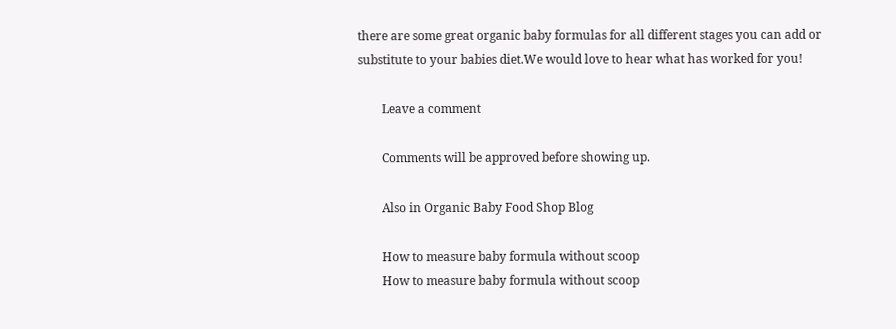there are some great organic baby formulas for all different stages you can add or substitute to your babies diet.We would love to hear what has worked for you!

        Leave a comment

        Comments will be approved before showing up.

        Also in Organic Baby Food Shop Blog

        How to measure baby formula without scoop
        How to measure baby formula without scoop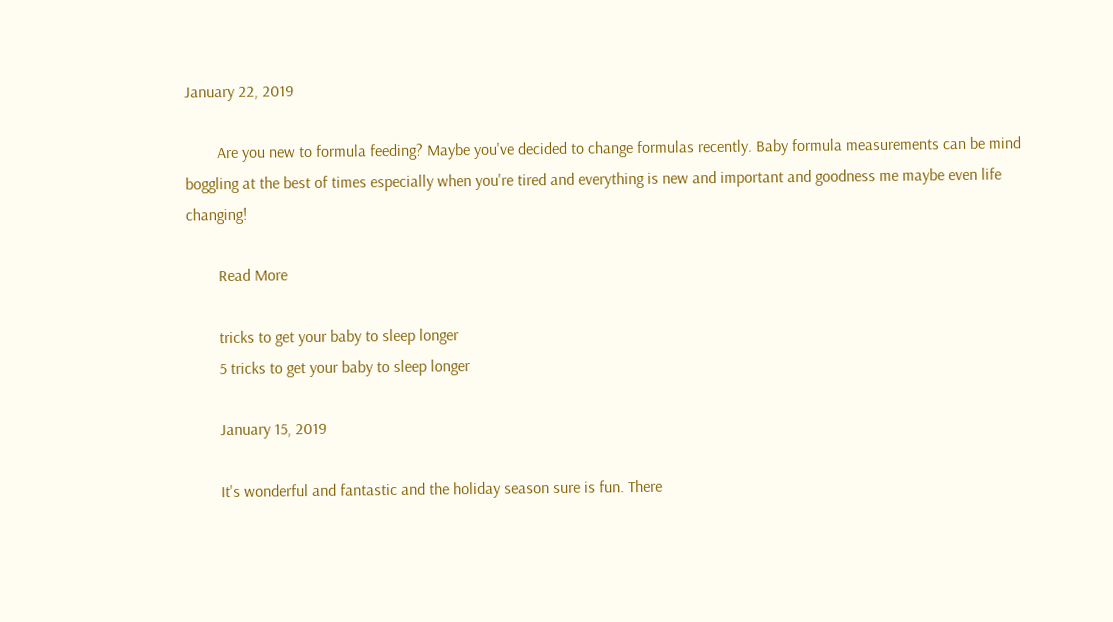January 22, 2019

        Are you new to formula feeding? Maybe you've decided to change formulas recently. Baby formula measurements can be mind boggling at the best of times especially when you're tired and everything is new and important and goodness me maybe even life changing!

        Read More

        tricks to get your baby to sleep longer
        5 tricks to get your baby to sleep longer

        January 15, 2019

        It's wonderful and fantastic and the holiday season sure is fun. There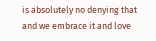is absolutely no denying that and we embrace it and love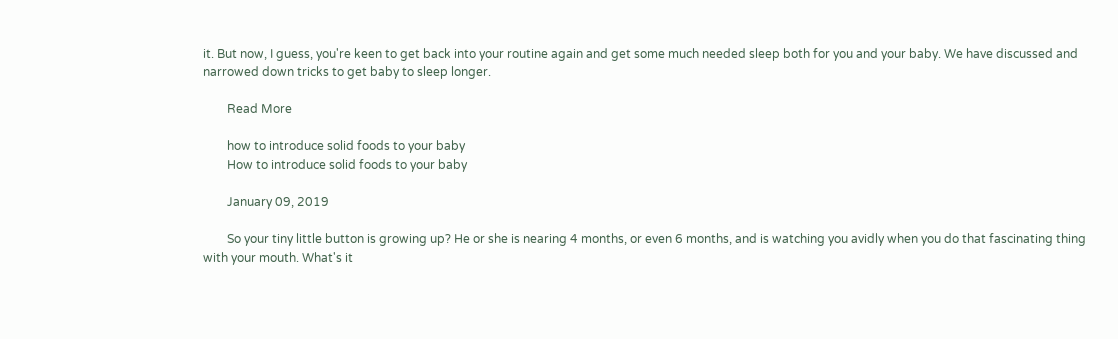it. But now, I guess, you're keen to get back into your routine again and get some much needed sleep both for you and your baby. We have discussed and narrowed down tricks to get baby to sleep longer.

        Read More

        how to introduce solid foods to your baby
        How to introduce solid foods to your baby

        January 09, 2019

        So your tiny little button is growing up? He or she is nearing 4 months, or even 6 months, and is watching you avidly when you do that fascinating thing with your mouth. What's it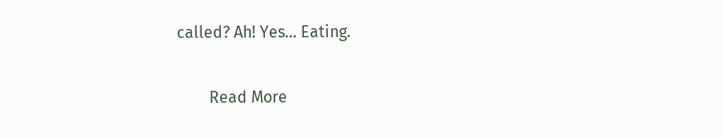called? Ah! Yes... Eating.

        Read More